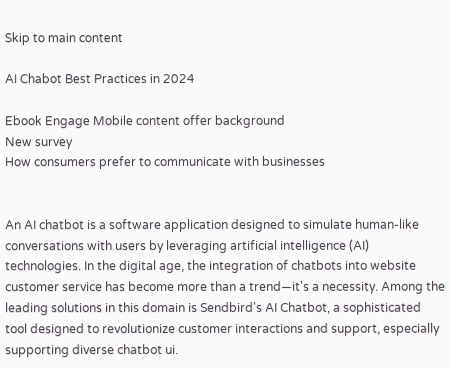Skip to main content

AI Chabot Best Practices in 2024

Ebook Engage Mobile content offer background
New survey
How consumers prefer to communicate with businesses


An AI chatbot is a software application designed to simulate human-like conversations with users by leveraging artificial intelligence (AI) technologies. In the digital age, the integration of chatbots into website customer service has become more than a trend—it's a necessity. Among the leading solutions in this domain is Sendbird's AI Chatbot, a sophisticated tool designed to revolutionize customer interactions and support, especially supporting diverse chatbot ui.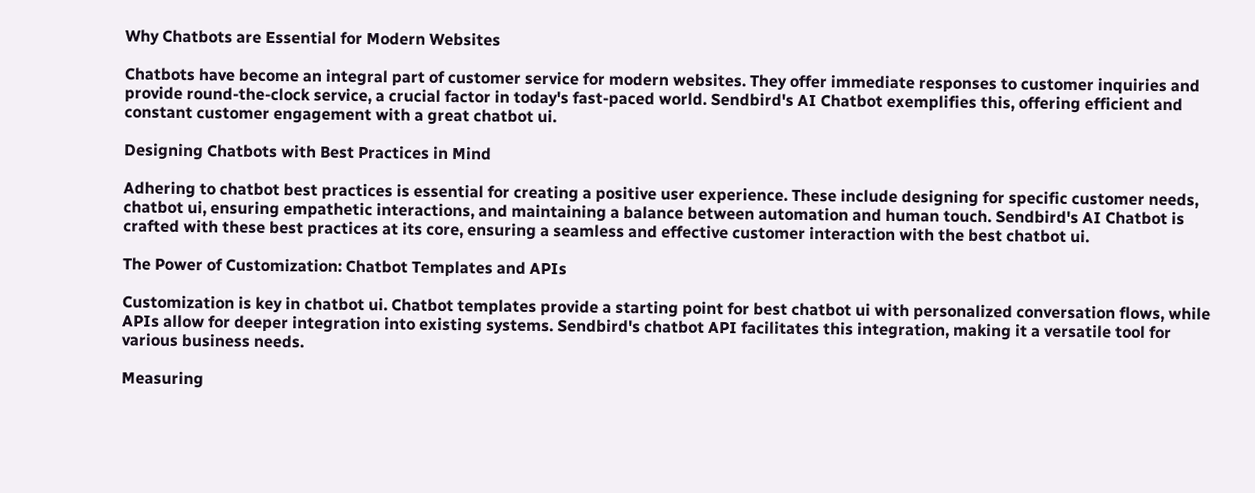Why Chatbots are Essential for Modern Websites

Chatbots have become an integral part of customer service for modern websites. They offer immediate responses to customer inquiries and provide round-the-clock service, a crucial factor in today's fast-paced world. Sendbird's AI Chatbot exemplifies this, offering efficient and constant customer engagement with a great chatbot ui.

Designing Chatbots with Best Practices in Mind

Adhering to chatbot best practices is essential for creating a positive user experience. These include designing for specific customer needs, chatbot ui, ensuring empathetic interactions, and maintaining a balance between automation and human touch. Sendbird's AI Chatbot is crafted with these best practices at its core, ensuring a seamless and effective customer interaction with the best chatbot ui.

The Power of Customization: Chatbot Templates and APIs

Customization is key in chatbot ui. Chatbot templates provide a starting point for best chatbot ui with personalized conversation flows, while APIs allow for deeper integration into existing systems. Sendbird's chatbot API facilitates this integration, making it a versatile tool for various business needs.

Measuring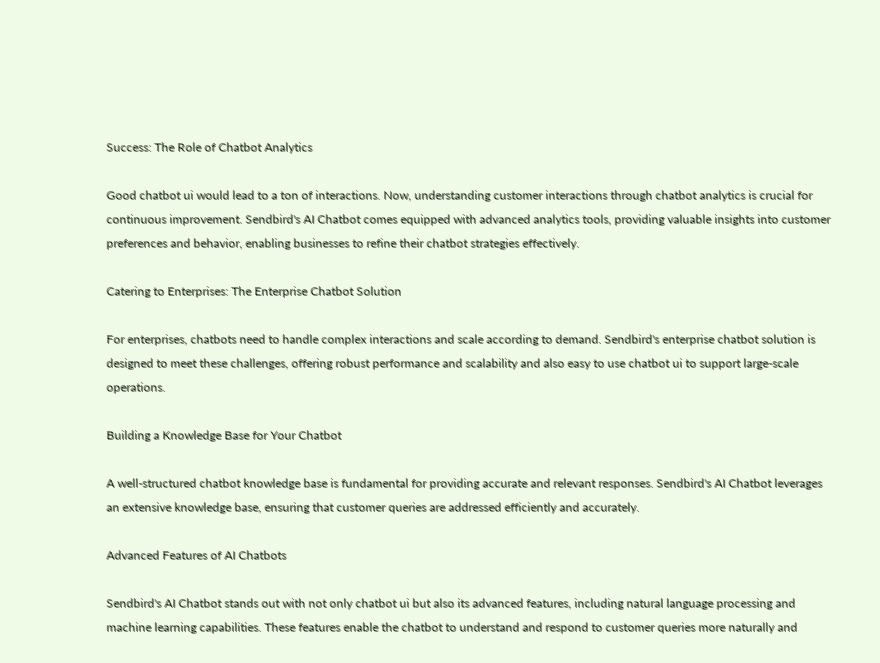Success: The Role of Chatbot Analytics

Good chatbot ui would lead to a ton of interactions. Now, understanding customer interactions through chatbot analytics is crucial for continuous improvement. Sendbird's AI Chatbot comes equipped with advanced analytics tools, providing valuable insights into customer preferences and behavior, enabling businesses to refine their chatbot strategies effectively.

Catering to Enterprises: The Enterprise Chatbot Solution

For enterprises, chatbots need to handle complex interactions and scale according to demand. Sendbird's enterprise chatbot solution is designed to meet these challenges, offering robust performance and scalability and also easy to use chatbot ui to support large-scale operations.

Building a Knowledge Base for Your Chatbot

A well-structured chatbot knowledge base is fundamental for providing accurate and relevant responses. Sendbird's AI Chatbot leverages an extensive knowledge base, ensuring that customer queries are addressed efficiently and accurately.

Advanced Features of AI Chatbots

Sendbird's AI Chatbot stands out with not only chatbot ui but also its advanced features, including natural language processing and machine learning capabilities. These features enable the chatbot to understand and respond to customer queries more naturally and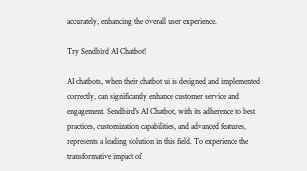accurately, enhancing the overall user experience.

Try Sendbird AI Chatbot!

AI chatbots, when their chatbot ui is designed and implemented correctly, can significantly enhance customer service and engagement. Sendbird's AI Chatbot, with its adherence to best practices, customization capabilities, and advanced features, represents a leading solution in this field. To experience the transformative impact of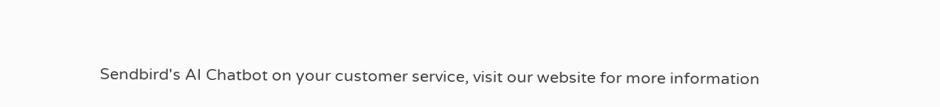Sendbird's AI Chatbot on your customer service, visit our website for more information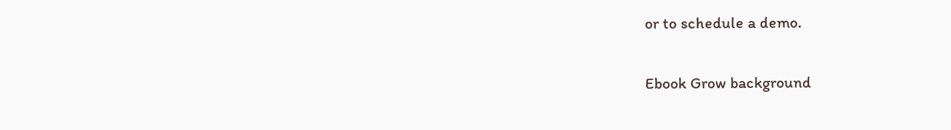or to schedule a demo.

Ebook Grow background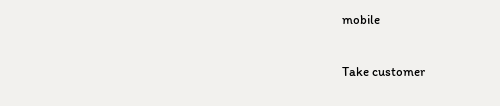mobile

Take customer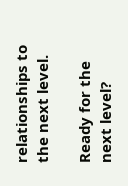relationships to the next level.

Ready for the next level?